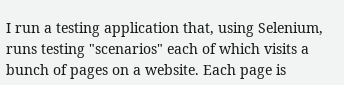I run a testing application that, using Selenium, runs testing "scenarios" each of which visits a bunch of pages on a website. Each page is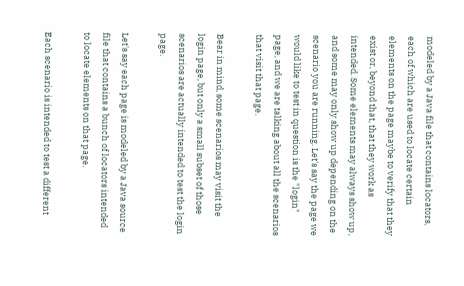modeled by a Java file that contains locators, each of which are used to locate certain elements on the page maybe to verify that they exist or, beyond that, that they work as intended. Some elements may always show up, and some may only show up depending on the scenario you are running. Let's say the page we would like to test in question is the "login" page, and we are talking about all the scenarios that visit that page.

Bear in mind, some scenarios may visit the login page, but only a small subset of those scenarios are actually intended to test the login page.

Let's say each page is modeled by a Java source file that contains a bunch of locators intended to locate elements on that page.

Each scenario is intended to test a different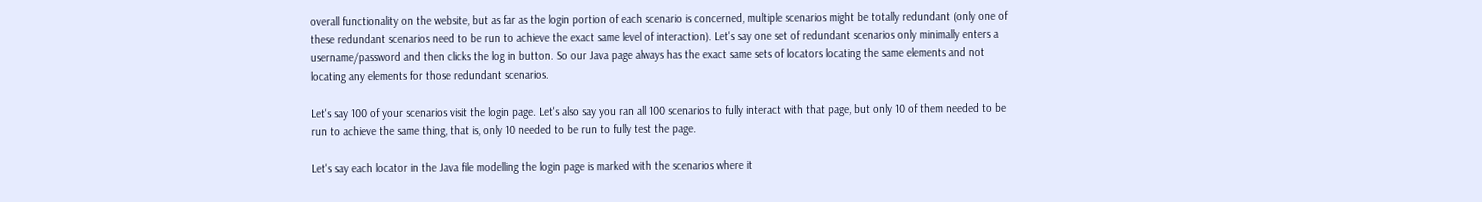overall functionality on the website, but as far as the login portion of each scenario is concerned, multiple scenarios might be totally redundant (only one of these redundant scenarios need to be run to achieve the exact same level of interaction). Let's say one set of redundant scenarios only minimally enters a username/password and then clicks the log in button. So our Java page always has the exact same sets of locators locating the same elements and not locating any elements for those redundant scenarios.

Let's say 100 of your scenarios visit the login page. Let's also say you ran all 100 scenarios to fully interact with that page, but only 10 of them needed to be run to achieve the same thing, that is, only 10 needed to be run to fully test the page.

Let's say each locator in the Java file modelling the login page is marked with the scenarios where it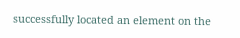successfully located an element on the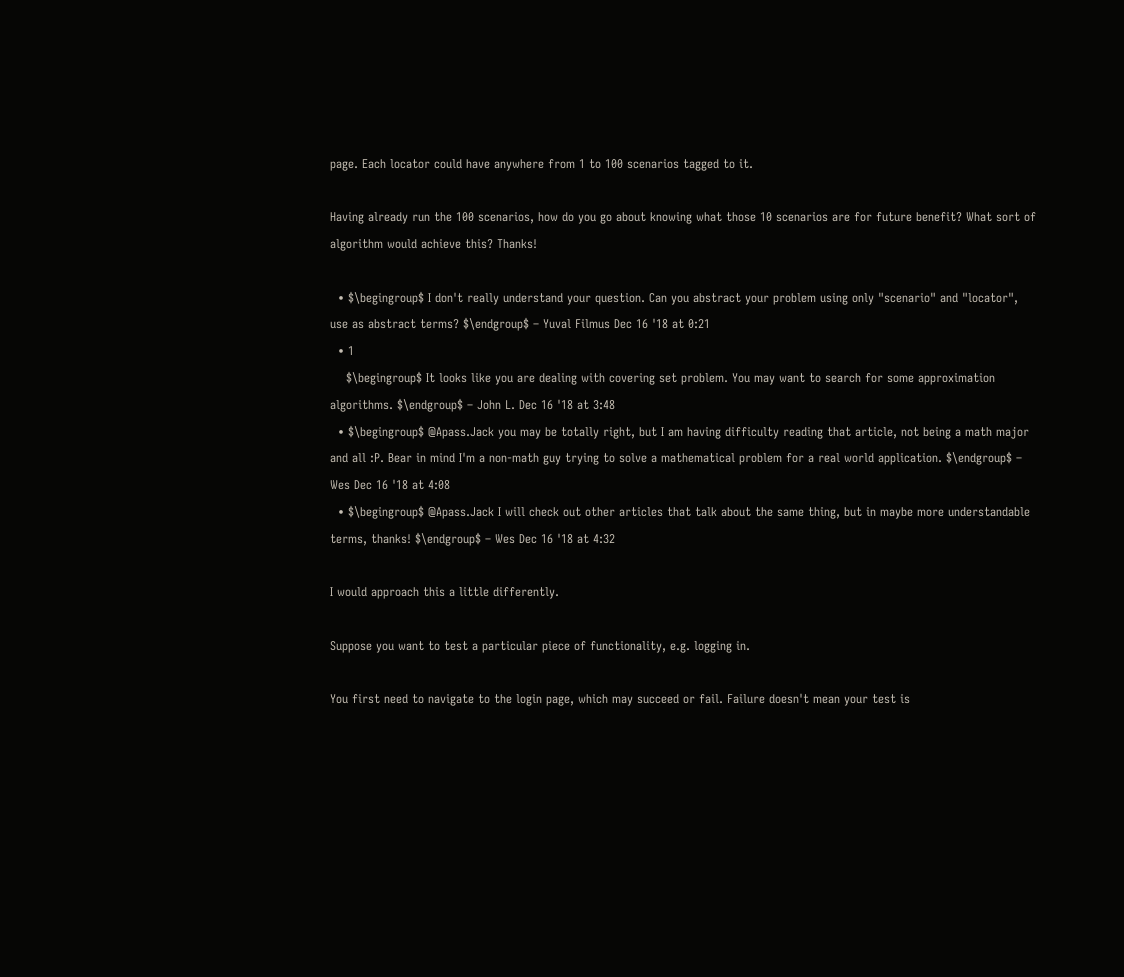page. Each locator could have anywhere from 1 to 100 scenarios tagged to it.

Having already run the 100 scenarios, how do you go about knowing what those 10 scenarios are for future benefit? What sort of algorithm would achieve this? Thanks!

  • $\begingroup$ I don't really understand your question. Can you abstract your problem using only "scenario" and "locator", use as abstract terms? $\endgroup$ – Yuval Filmus Dec 16 '18 at 0:21
  • 1
    $\begingroup$ It looks like you are dealing with covering set problem. You may want to search for some approximation algorithms. $\endgroup$ – John L. Dec 16 '18 at 3:48
  • $\begingroup$ @Apass.Jack you may be totally right, but I am having difficulty reading that article, not being a math major and all :P. Bear in mind I'm a non-math guy trying to solve a mathematical problem for a real world application. $\endgroup$ – Wes Dec 16 '18 at 4:08
  • $\begingroup$ @Apass.Jack I will check out other articles that talk about the same thing, but in maybe more understandable terms, thanks! $\endgroup$ – Wes Dec 16 '18 at 4:32

I would approach this a little differently.

Suppose you want to test a particular piece of functionality, e.g. logging in.

You first need to navigate to the login page, which may succeed or fail. Failure doesn't mean your test is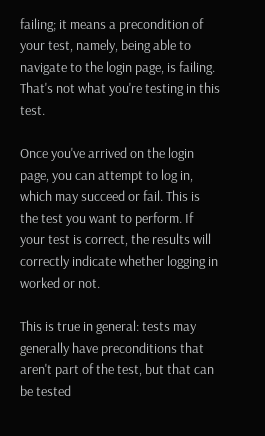failing; it means a precondition of your test, namely, being able to navigate to the login page, is failing. That's not what you're testing in this test.

Once you've arrived on the login page, you can attempt to log in, which may succeed or fail. This is the test you want to perform. If your test is correct, the results will correctly indicate whether logging in worked or not.

This is true in general: tests may generally have preconditions that aren't part of the test, but that can be tested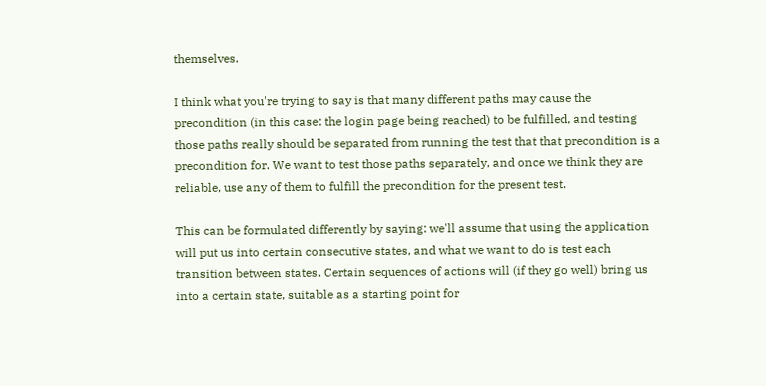themselves.

I think what you're trying to say is that many different paths may cause the precondition (in this case: the login page being reached) to be fulfilled, and testing those paths really should be separated from running the test that that precondition is a precondition for. We want to test those paths separately, and once we think they are reliable, use any of them to fulfill the precondition for the present test.

This can be formulated differently by saying: we'll assume that using the application will put us into certain consecutive states, and what we want to do is test each transition between states. Certain sequences of actions will (if they go well) bring us into a certain state, suitable as a starting point for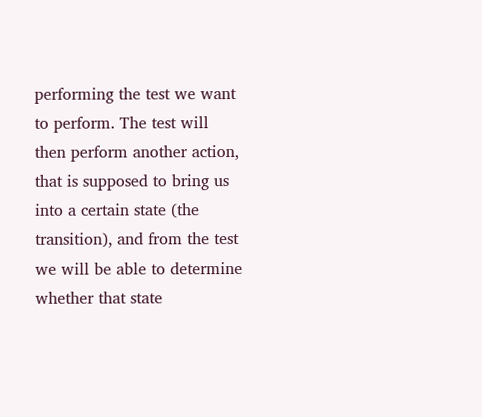performing the test we want to perform. The test will then perform another action, that is supposed to bring us into a certain state (the transition), and from the test we will be able to determine whether that state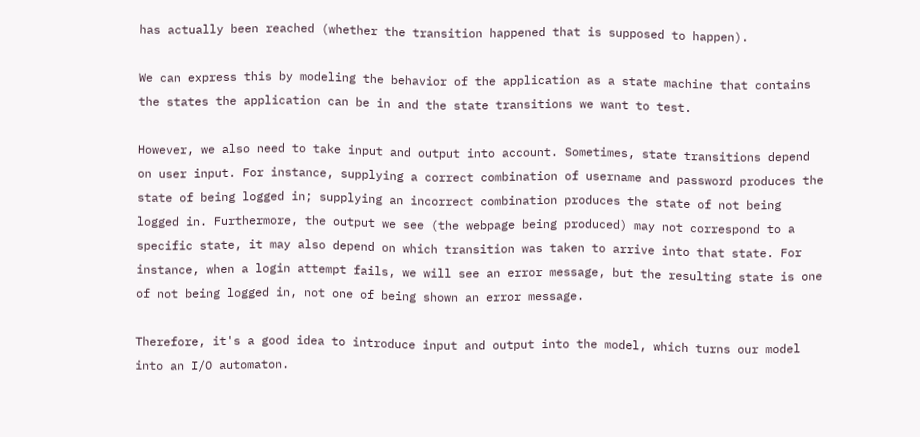has actually been reached (whether the transition happened that is supposed to happen).

We can express this by modeling the behavior of the application as a state machine that contains the states the application can be in and the state transitions we want to test.

However, we also need to take input and output into account. Sometimes, state transitions depend on user input. For instance, supplying a correct combination of username and password produces the state of being logged in; supplying an incorrect combination produces the state of not being logged in. Furthermore, the output we see (the webpage being produced) may not correspond to a specific state, it may also depend on which transition was taken to arrive into that state. For instance, when a login attempt fails, we will see an error message, but the resulting state is one of not being logged in, not one of being shown an error message.

Therefore, it's a good idea to introduce input and output into the model, which turns our model into an I/O automaton.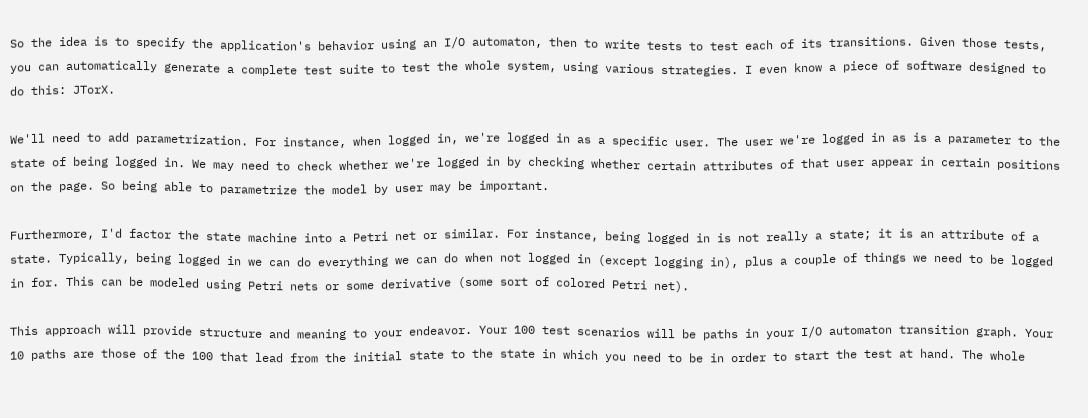So the idea is to specify the application's behavior using an I/O automaton, then to write tests to test each of its transitions. Given those tests, you can automatically generate a complete test suite to test the whole system, using various strategies. I even know a piece of software designed to do this: JTorX.

We'll need to add parametrization. For instance, when logged in, we're logged in as a specific user. The user we're logged in as is a parameter to the state of being logged in. We may need to check whether we're logged in by checking whether certain attributes of that user appear in certain positions on the page. So being able to parametrize the model by user may be important.

Furthermore, I'd factor the state machine into a Petri net or similar. For instance, being logged in is not really a state; it is an attribute of a state. Typically, being logged in we can do everything we can do when not logged in (except logging in), plus a couple of things we need to be logged in for. This can be modeled using Petri nets or some derivative (some sort of colored Petri net).

This approach will provide structure and meaning to your endeavor. Your 100 test scenarios will be paths in your I/O automaton transition graph. Your 10 paths are those of the 100 that lead from the initial state to the state in which you need to be in order to start the test at hand. The whole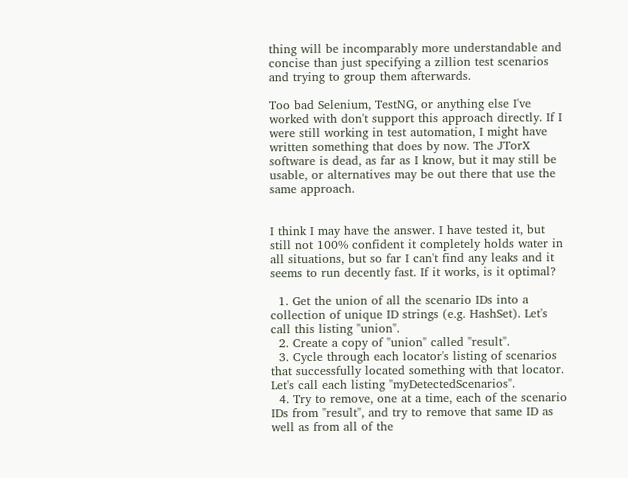thing will be incomparably more understandable and concise than just specifying a zillion test scenarios and trying to group them afterwards.

Too bad Selenium, TestNG, or anything else I've worked with don't support this approach directly. If I were still working in test automation, I might have written something that does by now. The JTorX software is dead, as far as I know, but it may still be usable, or alternatives may be out there that use the same approach.


I think I may have the answer. I have tested it, but still not 100% confident it completely holds water in all situations, but so far I can't find any leaks and it seems to run decently fast. If it works, is it optimal?

  1. Get the union of all the scenario IDs into a collection of unique ID strings (e.g. HashSet). Let's call this listing "union".
  2. Create a copy of "union" called "result".
  3. Cycle through each locator's listing of scenarios that successfully located something with that locator. Let's call each listing "myDetectedScenarios".
  4. Try to remove, one at a time, each of the scenario IDs from "result", and try to remove that same ID as well as from all of the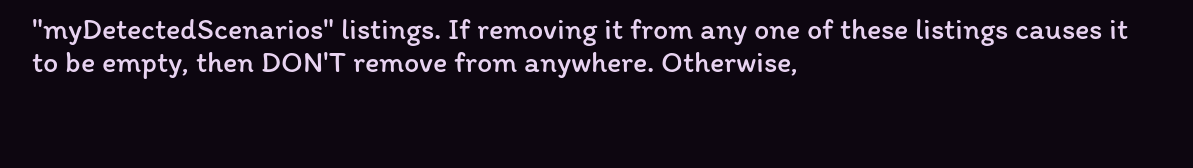"myDetectedScenarios" listings. If removing it from any one of these listings causes it to be empty, then DON'T remove from anywhere. Otherwise,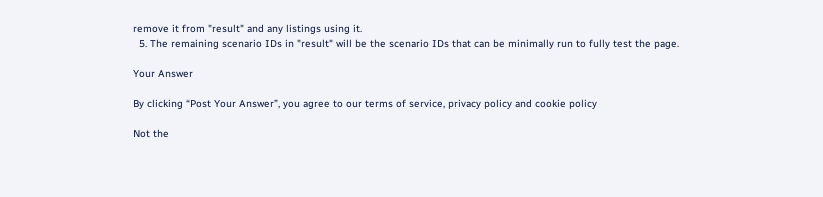remove it from "result" and any listings using it.
  5. The remaining scenario IDs in "result" will be the scenario IDs that can be minimally run to fully test the page.

Your Answer

By clicking “Post Your Answer”, you agree to our terms of service, privacy policy and cookie policy

Not the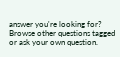answer you're looking for? Browse other questions tagged or ask your own question.